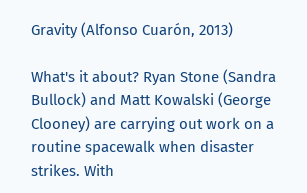Gravity (Alfonso Cuarón, 2013)

What's it about? Ryan Stone (Sandra Bullock) and Matt Kowalski (George Clooney) are carrying out work on a routine spacewalk when disaster strikes. With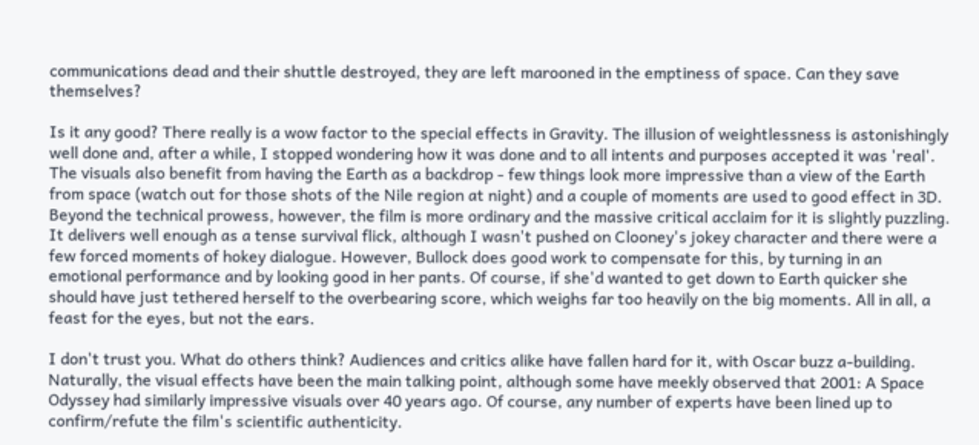communications dead and their shuttle destroyed, they are left marooned in the emptiness of space. Can they save themselves?

Is it any good? There really is a wow factor to the special effects in Gravity. The illusion of weightlessness is astonishingly well done and, after a while, I stopped wondering how it was done and to all intents and purposes accepted it was 'real'. The visuals also benefit from having the Earth as a backdrop - few things look more impressive than a view of the Earth from space (watch out for those shots of the Nile region at night) and a couple of moments are used to good effect in 3D. Beyond the technical prowess, however, the film is more ordinary and the massive critical acclaim for it is slightly puzzling. It delivers well enough as a tense survival flick, although I wasn't pushed on Clooney's jokey character and there were a few forced moments of hokey dialogue. However, Bullock does good work to compensate for this, by turning in an emotional performance and by looking good in her pants. Of course, if she'd wanted to get down to Earth quicker she should have just tethered herself to the overbearing score, which weighs far too heavily on the big moments. All in all, a feast for the eyes, but not the ears.

I don't trust you. What do others think? Audiences and critics alike have fallen hard for it, with Oscar buzz a-building. Naturally, the visual effects have been the main talking point, although some have meekly observed that 2001: A Space Odyssey had similarly impressive visuals over 40 years ago. Of course, any number of experts have been lined up to confirm/refute the film's scientific authenticity.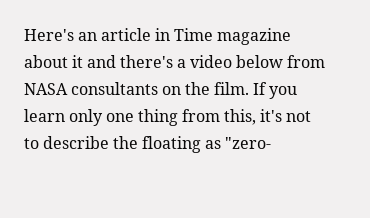Here's an article in Time magazine about it and there's a video below from NASA consultants on the film. If you learn only one thing from this, it's not to describe the floating as "zero-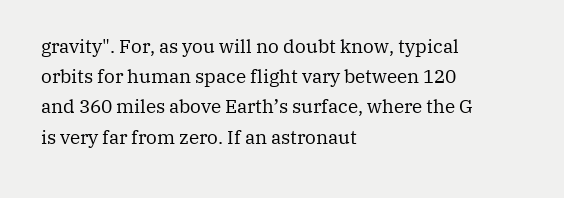gravity". For, as you will no doubt know, typical orbits for human space flight vary between 120 and 360 miles above Earth’s surface, where the G is very far from zero. If an astronaut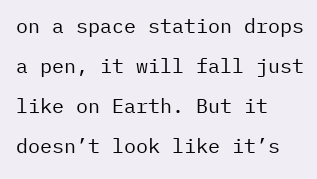on a space station drops a pen, it will fall just like on Earth. But it doesn’t look like it’s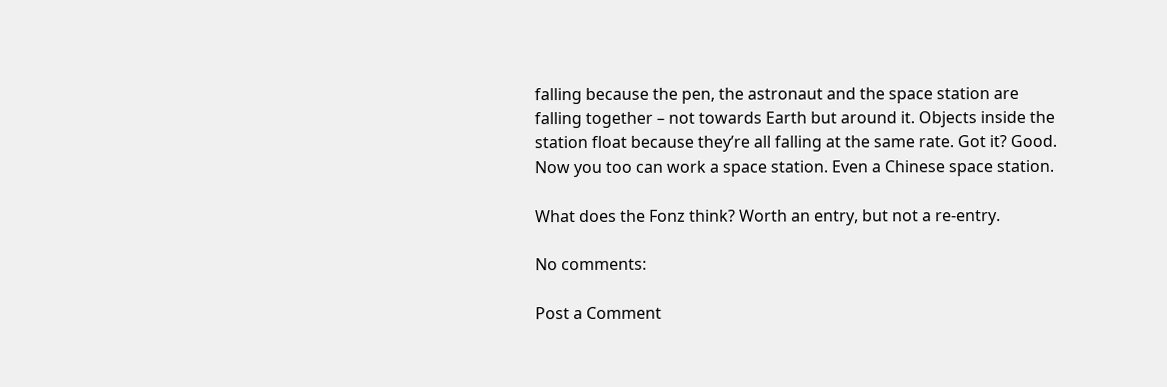falling because the pen, the astronaut and the space station are falling together – not towards Earth but around it. Objects inside the station float because they’re all falling at the same rate. Got it? Good. Now you too can work a space station. Even a Chinese space station.

What does the Fonz think? Worth an entry, but not a re-entry.

No comments:

Post a Comment